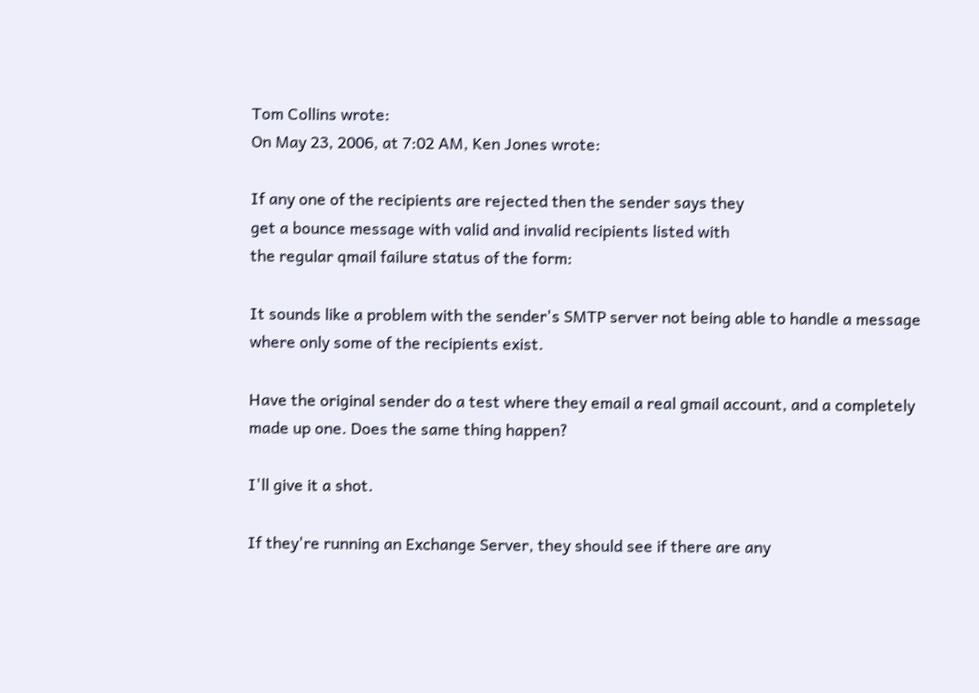Tom Collins wrote:
On May 23, 2006, at 7:02 AM, Ken Jones wrote:

If any one of the recipients are rejected then the sender says they
get a bounce message with valid and invalid recipients listed with
the regular qmail failure status of the form:

It sounds like a problem with the sender's SMTP server not being able to handle a message where only some of the recipients exist.

Have the original sender do a test where they email a real gmail account, and a completely made up one. Does the same thing happen?

I'll give it a shot.

If they're running an Exchange Server, they should see if there are any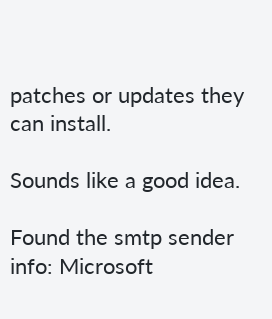patches or updates they can install.

Sounds like a good idea.

Found the smtp sender info: Microsoft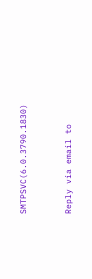SMTPSVC(6.0.3790.1830)


Reply via email to